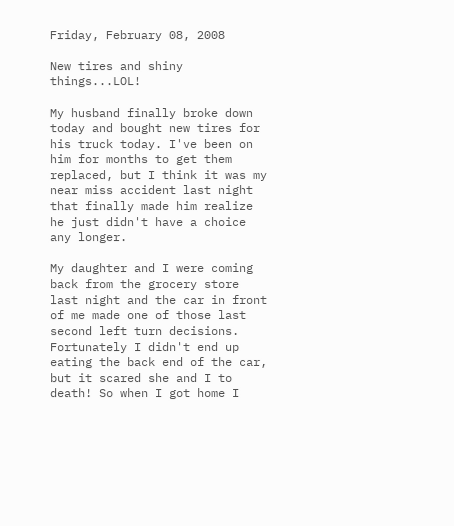Friday, February 08, 2008

New tires and shiny things...LOL!

My husband finally broke down today and bought new tires for his truck today. I've been on him for months to get them replaced, but I think it was my near miss accident last night that finally made him realize he just didn't have a choice any longer.

My daughter and I were coming back from the grocery store last night and the car in front of me made one of those last second left turn decisions. Fortunately I didn't end up eating the back end of the car, but it scared she and I to death! So when I got home I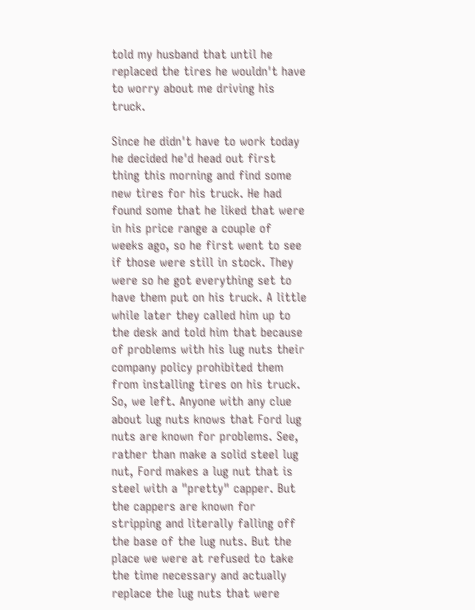told my husband that until he replaced the tires he wouldn't have to worry about me driving his truck.

Since he didn't have to work today he decided he'd head out first thing this morning and find some new tires for his truck. He had found some that he liked that were in his price range a couple of weeks ago, so he first went to see if those were still in stock. They were so he got everything set to have them put on his truck. A little while later they called him up to the desk and told him that because of problems with his lug nuts their company policy prohibited them from installing tires on his truck. So, we left. Anyone with any clue about lug nuts knows that Ford lug nuts are known for problems. See, rather than make a solid steel lug nut, Ford makes a lug nut that is steel with a "pretty" capper. But the cappers are known for stripping and literally falling off the base of the lug nuts. But the place we were at refused to take the time necessary and actually replace the lug nuts that were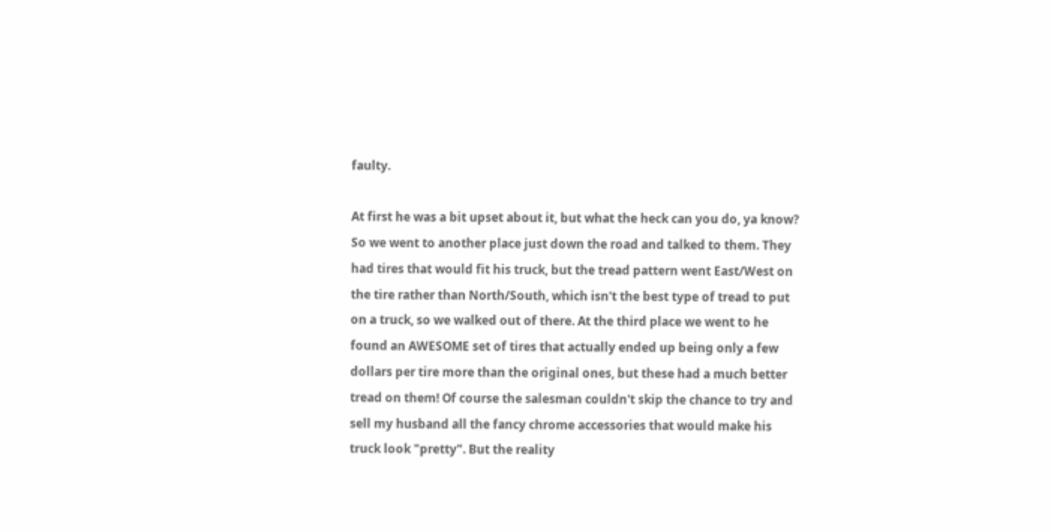faulty.

At first he was a bit upset about it, but what the heck can you do, ya know? So we went to another place just down the road and talked to them. They had tires that would fit his truck, but the tread pattern went East/West on the tire rather than North/South, which isn't the best type of tread to put on a truck, so we walked out of there. At the third place we went to he found an AWESOME set of tires that actually ended up being only a few dollars per tire more than the original ones, but these had a much better tread on them! Of course the salesman couldn't skip the chance to try and sell my husband all the fancy chrome accessories that would make his truck look "pretty". But the reality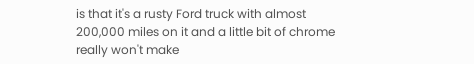is that it's a rusty Ford truck with almost 200,000 miles on it and a little bit of chrome really won't make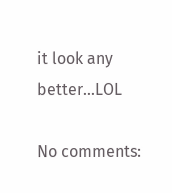it look any better...LOL

No comments: